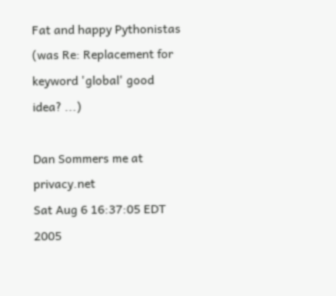Fat and happy Pythonistas (was Re: Replacement for keyword 'global' good idea? ...)

Dan Sommers me at privacy.net
Sat Aug 6 16:37:05 EDT 2005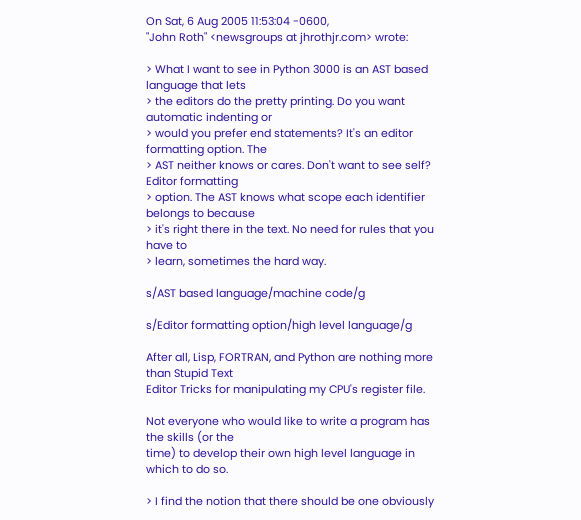On Sat, 6 Aug 2005 11:53:04 -0600,
"John Roth" <newsgroups at jhrothjr.com> wrote:

> What I want to see in Python 3000 is an AST based language that lets
> the editors do the pretty printing. Do you want automatic indenting or
> would you prefer end statements? It's an editor formatting option. The
> AST neither knows or cares. Don't want to see self?  Editor formatting
> option. The AST knows what scope each identifier belongs to because
> it's right there in the text. No need for rules that you have to
> learn, sometimes the hard way.

s/AST based language/machine code/g

s/Editor formatting option/high level language/g

After all, Lisp, FORTRAN, and Python are nothing more than Stupid Text
Editor Tricks for manipulating my CPU's register file.

Not everyone who would like to write a program has the skills (or the
time) to develop their own high level language in which to do so.

> I find the notion that there should be one obviously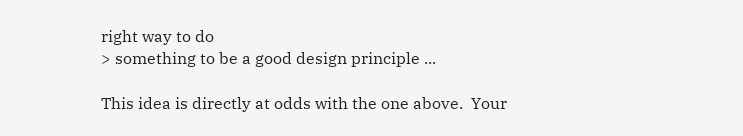right way to do
> something to be a good design principle ...

This idea is directly at odds with the one above.  Your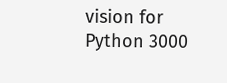vision for
Python 3000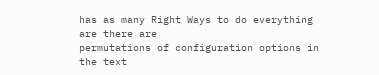has as many Right Ways to do everything are there are
permutations of configuration options in the text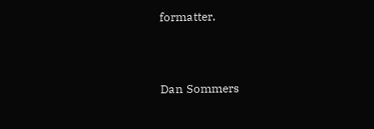formatter.


Dan Sommers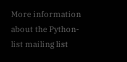More information about the Python-list mailing list